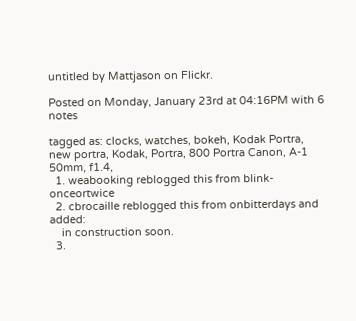untitled by Mattjason on Flickr.

Posted on Monday, January 23rd at 04:16PM with 6 notes

tagged as: clocks, watches, bokeh, Kodak Portra, new portra, Kodak, Portra, 800 Portra Canon, A-1 50mm, f1.4,
  1. weabooking reblogged this from blink-onceortwice
  2. cbrocaille reblogged this from onbitterdays and added:
    in construction soon.
  3.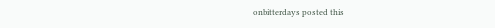onbitterdays posted this